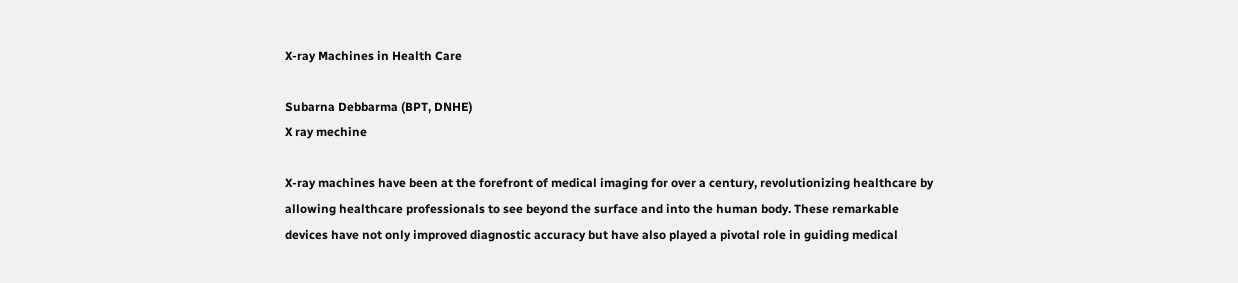X-ray Machines in Health Care

Subarna Debbarma (BPT, DNHE)
X ray mechine

X-ray machines have been at the forefront of medical imaging for over a century, revolutionizing healthcare by allowing healthcare professionals to see beyond the surface and into the human body. These remarkable devices have not only improved diagnostic accuracy but have also played a pivotal role in guiding medical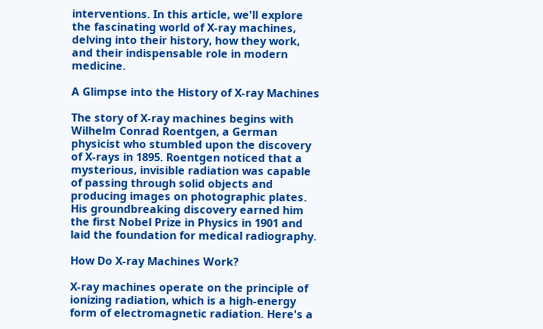interventions. In this article, we'll explore the fascinating world of X-ray machines, delving into their history, how they work, and their indispensable role in modern medicine.

A Glimpse into the History of X-ray Machines

The story of X-ray machines begins with Wilhelm Conrad Roentgen, a German physicist who stumbled upon the discovery of X-rays in 1895. Roentgen noticed that a mysterious, invisible radiation was capable of passing through solid objects and producing images on photographic plates. His groundbreaking discovery earned him the first Nobel Prize in Physics in 1901 and laid the foundation for medical radiography.

How Do X-ray Machines Work?

X-ray machines operate on the principle of ionizing radiation, which is a high-energy form of electromagnetic radiation. Here's a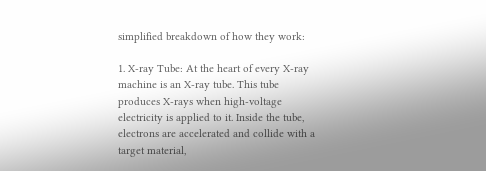simplified breakdown of how they work:

1. X-ray Tube: At the heart of every X-ray machine is an X-ray tube. This tube produces X-rays when high-voltage electricity is applied to it. Inside the tube, electrons are accelerated and collide with a target material,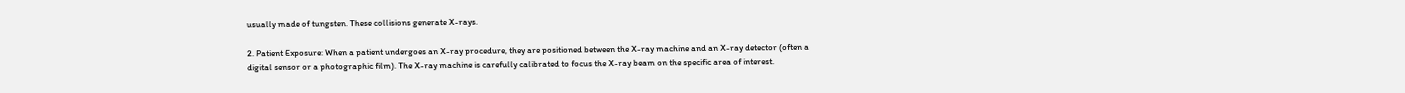usually made of tungsten. These collisions generate X-rays.

2. Patient Exposure: When a patient undergoes an X-ray procedure, they are positioned between the X-ray machine and an X-ray detector (often a digital sensor or a photographic film). The X-ray machine is carefully calibrated to focus the X-ray beam on the specific area of interest.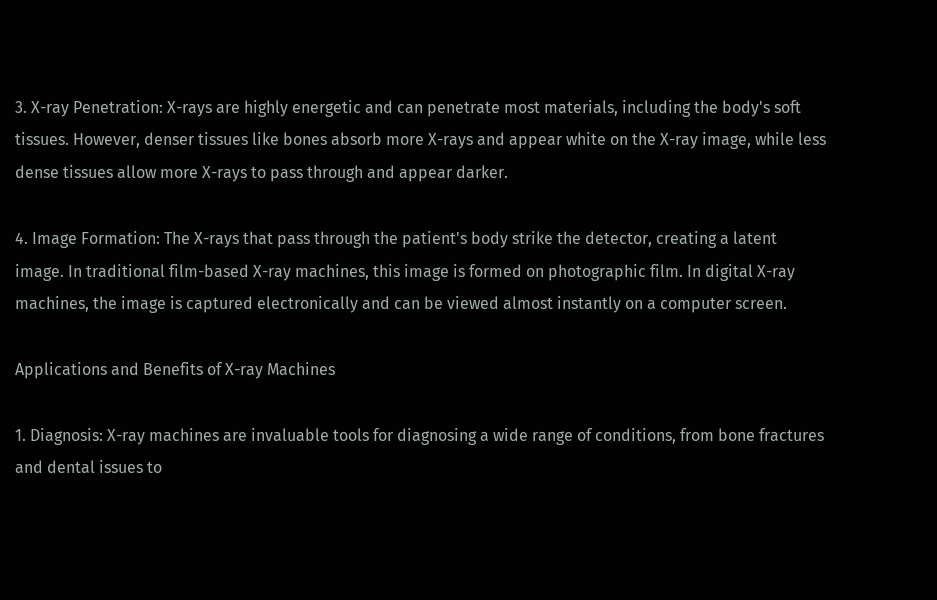3. X-ray Penetration: X-rays are highly energetic and can penetrate most materials, including the body's soft tissues. However, denser tissues like bones absorb more X-rays and appear white on the X-ray image, while less dense tissues allow more X-rays to pass through and appear darker.

4. Image Formation: The X-rays that pass through the patient's body strike the detector, creating a latent image. In traditional film-based X-ray machines, this image is formed on photographic film. In digital X-ray machines, the image is captured electronically and can be viewed almost instantly on a computer screen.

Applications and Benefits of X-ray Machines

1. Diagnosis: X-ray machines are invaluable tools for diagnosing a wide range of conditions, from bone fractures and dental issues to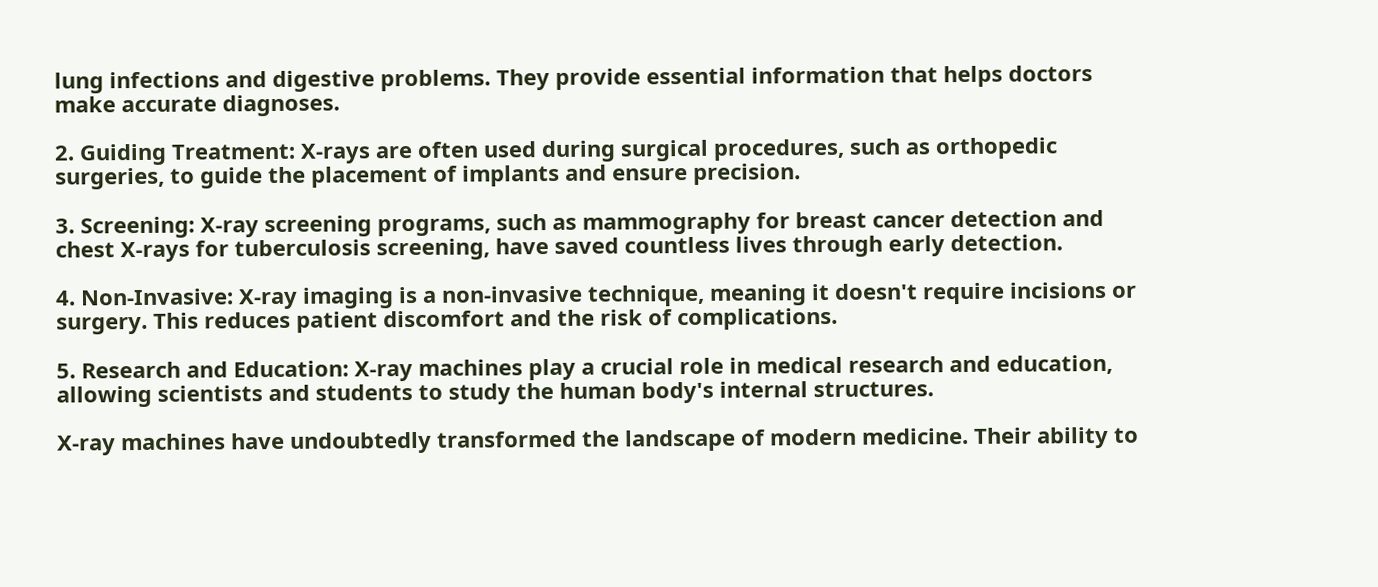lung infections and digestive problems. They provide essential information that helps doctors make accurate diagnoses.

2. Guiding Treatment: X-rays are often used during surgical procedures, such as orthopedic surgeries, to guide the placement of implants and ensure precision.

3. Screening: X-ray screening programs, such as mammography for breast cancer detection and chest X-rays for tuberculosis screening, have saved countless lives through early detection.

4. Non-Invasive: X-ray imaging is a non-invasive technique, meaning it doesn't require incisions or surgery. This reduces patient discomfort and the risk of complications.

5. Research and Education: X-ray machines play a crucial role in medical research and education, allowing scientists and students to study the human body's internal structures.

X-ray machines have undoubtedly transformed the landscape of modern medicine. Their ability to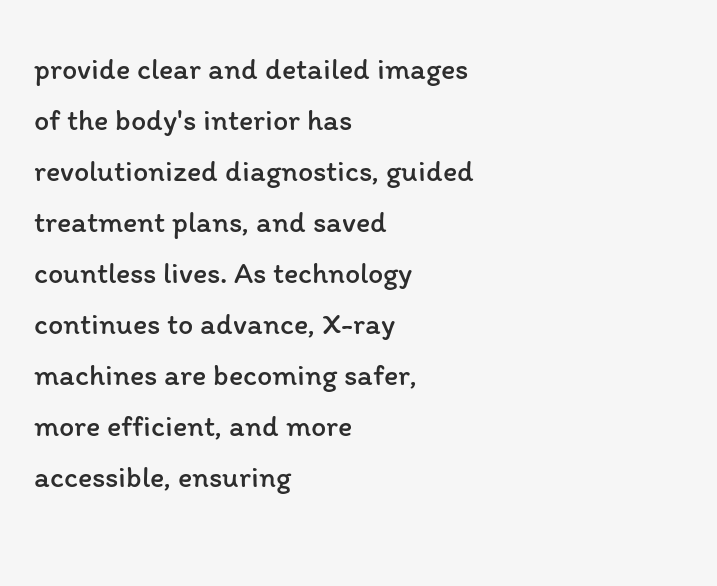provide clear and detailed images of the body's interior has revolutionized diagnostics, guided treatment plans, and saved countless lives. As technology continues to advance, X-ray machines are becoming safer, more efficient, and more accessible, ensuring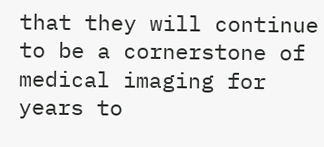that they will continue to be a cornerstone of medical imaging for years to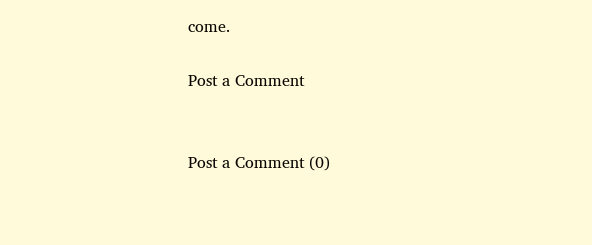come.

Post a Comment


Post a Comment (0)